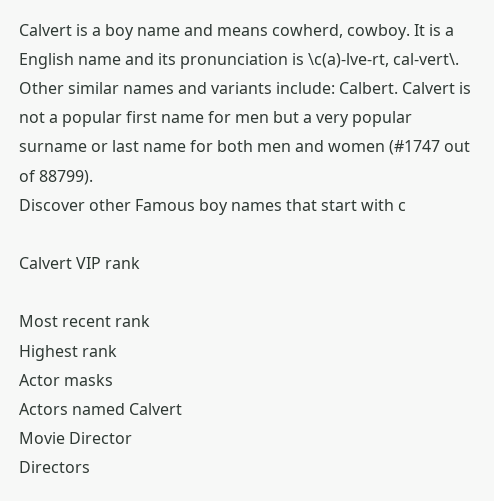Calvert is a boy name and means cowherd, cowboy. It is a English name and its pronunciation is \c(a)-lve-rt, cal-vert\. Other similar names and variants include: Calbert. Calvert is not a popular first name for men but a very popular surname or last name for both men and women (#1747 out of 88799).
Discover other Famous boy names that start with c

Calvert VIP rank

Most recent rank
Highest rank
Actor masks
Actors named Calvert
Movie Director
Directors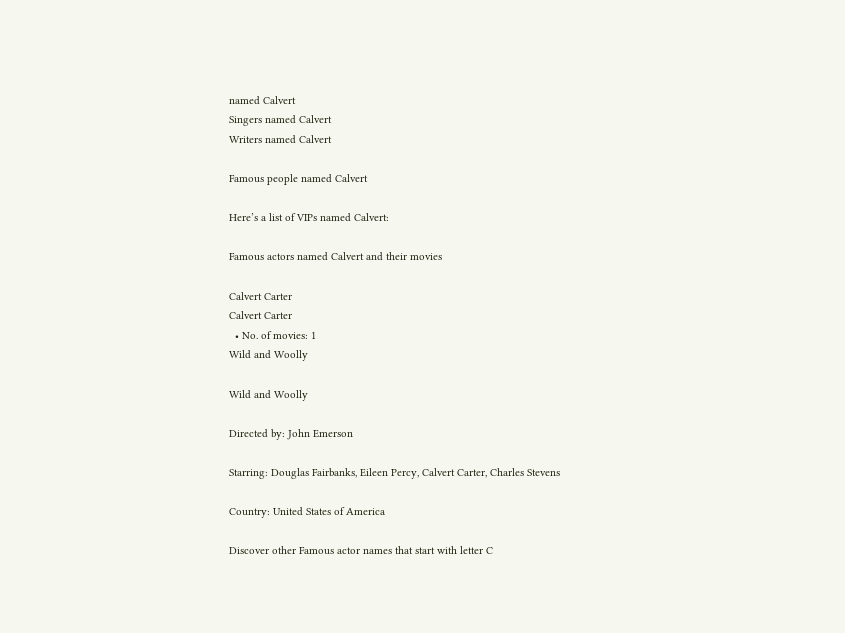named Calvert
Singers named Calvert
Writers named Calvert

Famous people named Calvert

Here’s a list of VIPs named Calvert:

Famous actors named Calvert and their movies

Calvert Carter
Calvert Carter
  • No. of movies: 1
Wild and Woolly

Wild and Woolly

Directed by: John Emerson

Starring: Douglas Fairbanks, Eileen Percy, Calvert Carter, Charles Stevens

Country: United States of America

Discover other Famous actor names that start with letter C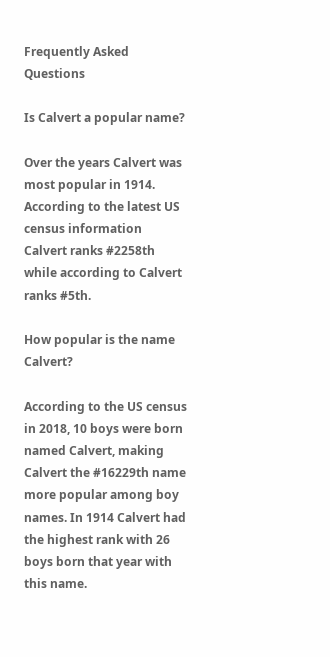Frequently Asked Questions

Is Calvert a popular name?

Over the years Calvert was most popular in 1914. According to the latest US census information Calvert ranks #2258th while according to Calvert ranks #5th.

How popular is the name Calvert?

According to the US census in 2018, 10 boys were born named Calvert, making Calvert the #16229th name more popular among boy names. In 1914 Calvert had the highest rank with 26 boys born that year with this name.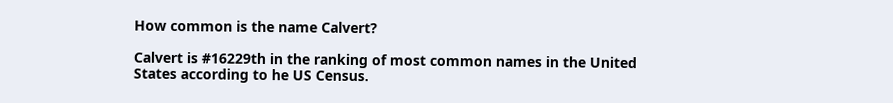How common is the name Calvert?

Calvert is #16229th in the ranking of most common names in the United States according to he US Census.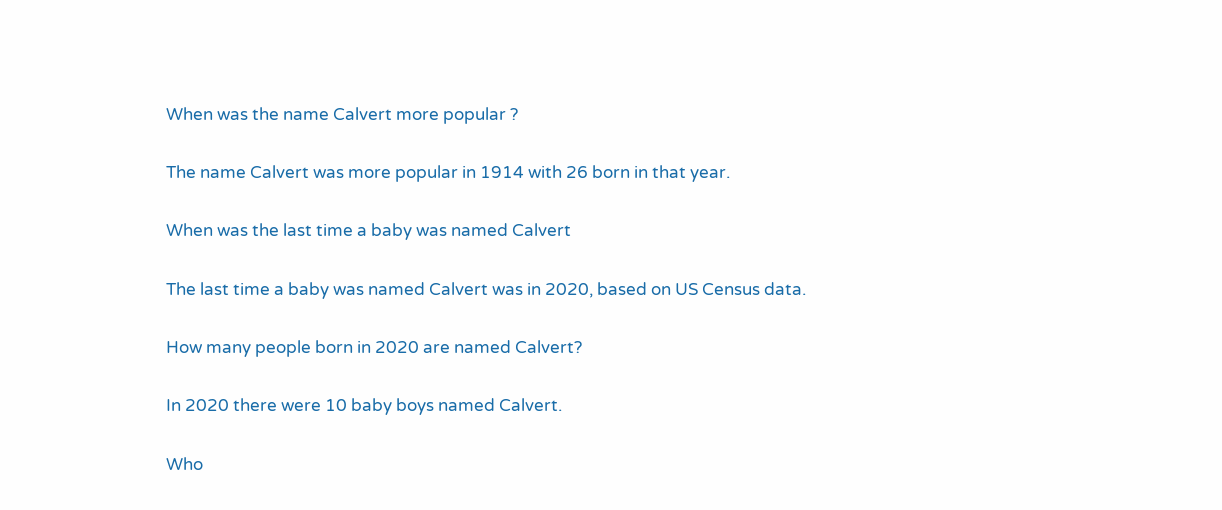When was the name Calvert more popular ?

The name Calvert was more popular in 1914 with 26 born in that year.

When was the last time a baby was named Calvert

The last time a baby was named Calvert was in 2020, based on US Census data.

How many people born in 2020 are named Calvert?

In 2020 there were 10 baby boys named Calvert.

Who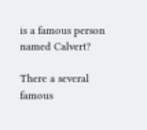is a famous person named Calvert?

There a several famous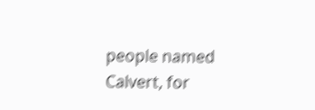people named Calvert, for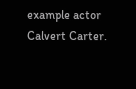example actor Calvert Carter.